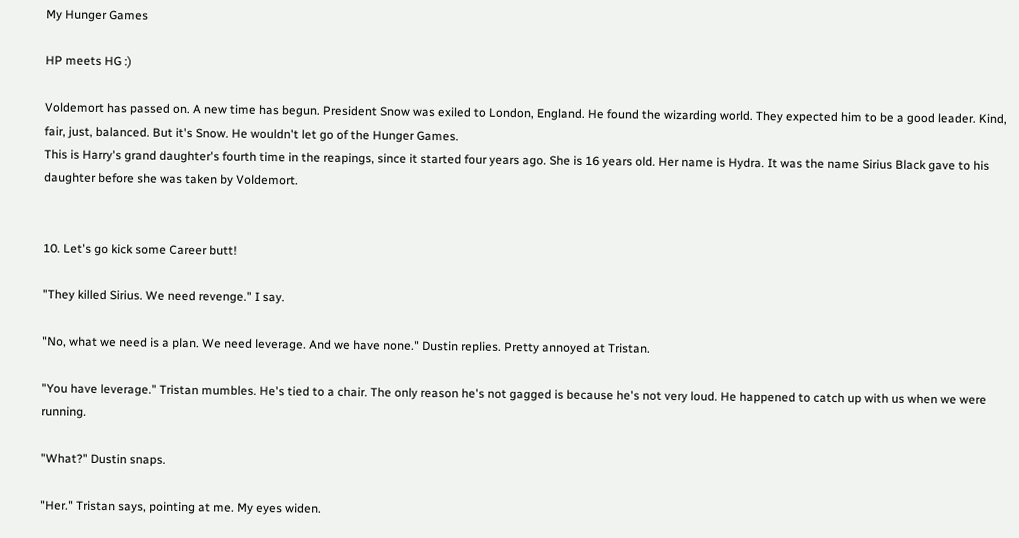My Hunger Games

HP meets HG :)

Voldemort has passed on. A new time has begun. President Snow was exiled to London, England. He found the wizarding world. They expected him to be a good leader. Kind, fair, just, balanced. But it's Snow. He wouldn't let go of the Hunger Games.
This is Harry's grand daughter's fourth time in the reapings, since it started four years ago. She is 16 years old. Her name is Hydra. It was the name Sirius Black gave to his daughter before she was taken by Voldemort.


10. Let's go kick some Career butt!

"They killed Sirius. We need revenge." I say.

"No, what we need is a plan. We need leverage. And we have none." Dustin replies. Pretty annoyed at Tristan.

"You have leverage." Tristan mumbles. He's tied to a chair. The only reason he's not gagged is because he's not very loud. He happened to catch up with us when we were running.

"What?" Dustin snaps.

"Her." Tristan says, pointing at me. My eyes widen.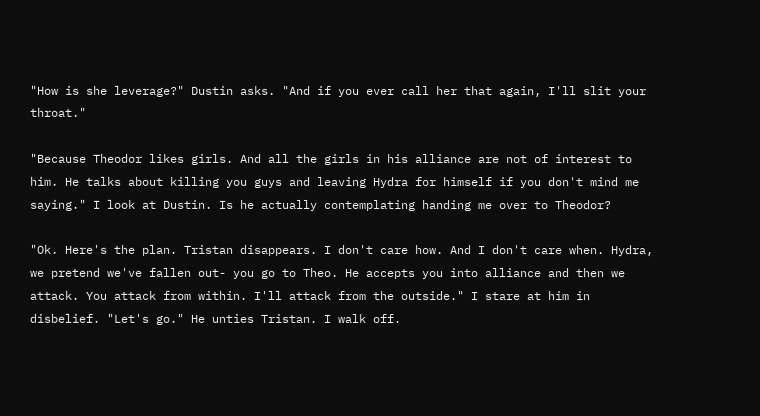"How is she leverage?" Dustin asks. "And if you ever call her that again, I'll slit your throat."

"Because Theodor likes girls. And all the girls in his alliance are not of interest to him. He talks about killing you guys and leaving Hydra for himself if you don't mind me saying." I look at Dustin. Is he actually contemplating handing me over to Theodor?

"Ok. Here's the plan. Tristan disappears. I don't care how. And I don't care when. Hydra, we pretend we've fallen out- you go to Theo. He accepts you into alliance and then we attack. You attack from within. I'll attack from the outside." I stare at him in disbelief. "Let's go." He unties Tristan. I walk off.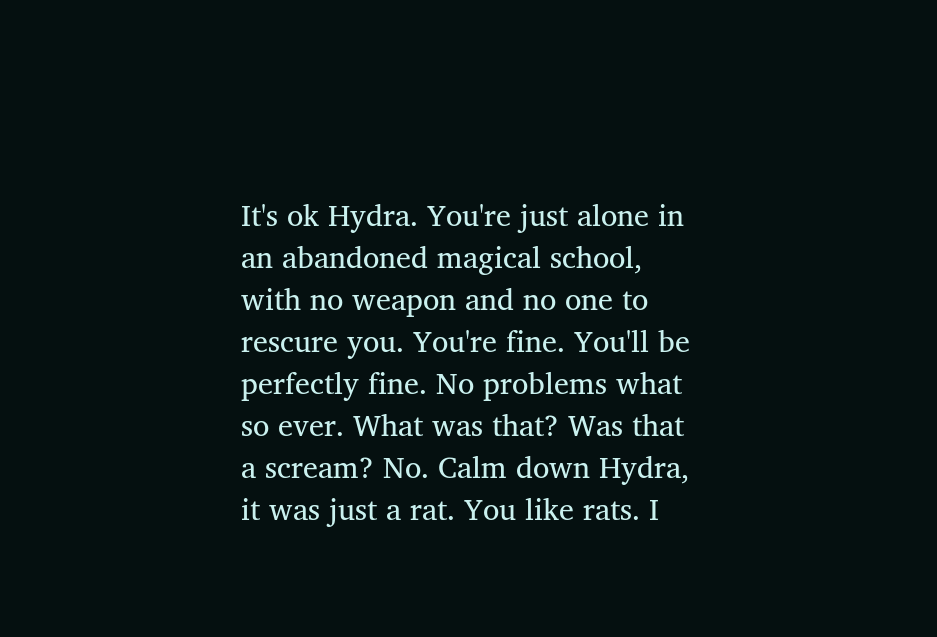It's ok Hydra. You're just alone in an abandoned magical school, with no weapon and no one to rescure you. You're fine. You'll be perfectly fine. No problems what so ever. What was that? Was that a scream? No. Calm down Hydra, it was just a rat. You like rats. I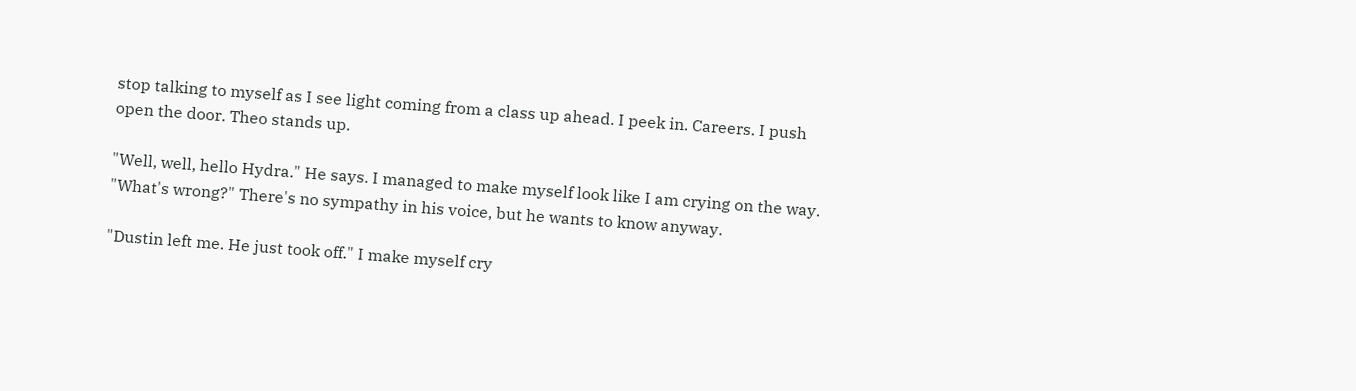stop talking to myself as I see light coming from a class up ahead. I peek in. Careers. I push open the door. Theo stands up.

"Well, well, hello Hydra." He says. I managed to make myself look like I am crying on the way. "What's wrong?" There's no sympathy in his voice, but he wants to know anyway.

"Dustin left me. He just took off." I make myself cry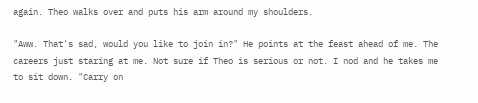again. Theo walks over and puts his arm around my shoulders.

"Aww. That's sad, would you like to join in?" He points at the feast ahead of me. The careers just staring at me. Not sure if Theo is serious or not. I nod and he takes me to sit down. "Carry on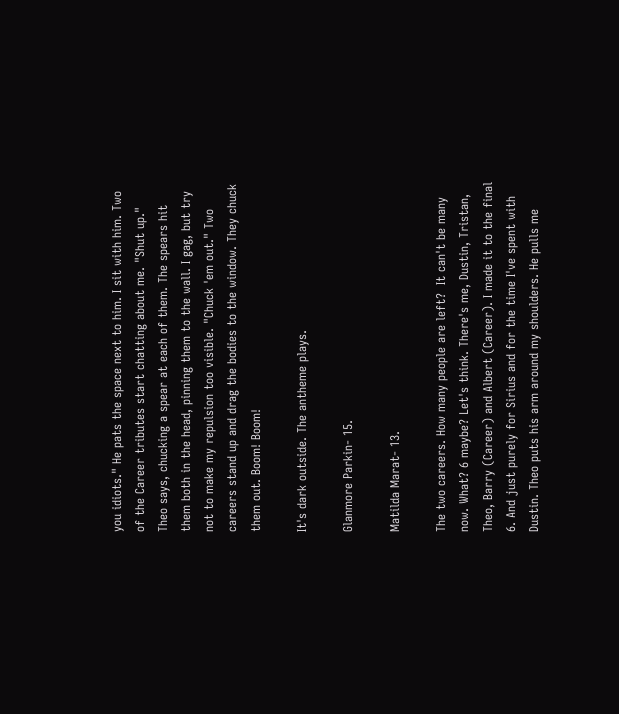you idiots." He pats the space next to him. I sit with him. Two of the Career tributes start chatting about me. "Shut up." Theo says, chucking a spear at each of them. The spears hit them both in the head, pinning them to the wall. I gag, but try not to make my repulsion too visible. "Chuck 'em out." Two careers stand up and drag the bodies to the window. They chuck them out. Boom! Boom!

It's dark outside. The antheme plays.

Glanmore Parkin- 15.

Matilda Marat- 13.

The two careers. How many people are left?  It can't be many now. What? 6 maybe? Let's think. There's me, Dustin, Tristan, Theo, Barry (Career) and Albert (Career). I made it to the final 6. And just purely for Sirius and for the time I've spent with Dustin. Theo puts his arm around my shoulders. He pulls me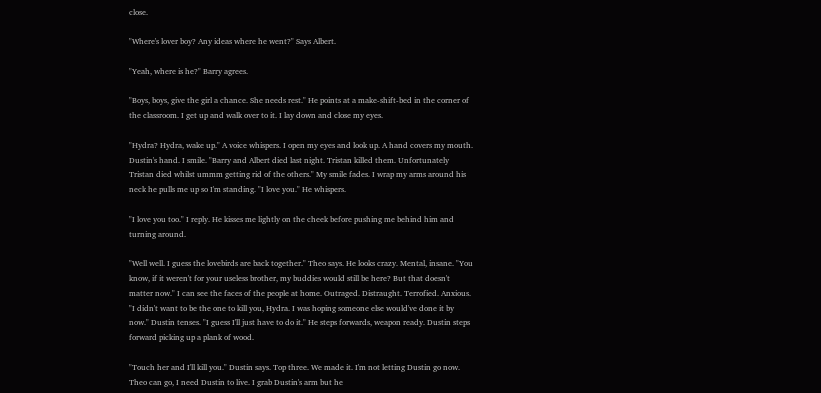close.

"Where's lover boy? Any ideas where he went?" Says Albert.

"Yeah, where is he?" Barry agrees.

"Boys, boys, give the girl a chance. She needs rest." He points at a make-shift-bed in the corner of the classroom. I get up and walk over to it. I lay down and close my eyes.

"Hydra? Hydra, wake up." A voice whispers. I open my eyes and look up. A hand covers my mouth. Dustin's hand. I smile. "Barry and Albert died last night. Tristan killed them. Unfortunately Tristan died whilst ummm getting rid of the others." My smile fades. I wrap my arms around his neck he pulls me up so I'm standing. "I love you." He whispers.

"I love you too." I reply. He kisses me lightly on the cheek before pushing me behind him and turning around.

"Well well. I guess the lovebirds are back together." Theo says. He looks crazy. Mental, insane. "You know, if it weren't for your useless brother, my buddies would still be here? But that doesn't matter now." I can see the faces of the people at home. Outraged. Distraught. Terrofied. Anxious. "I didn't want to be the one to kill you, Hydra. I was hoping someone else would've done it by now." Dustin tenses. "I guess I'll just have to do it." He steps forwards, weapon ready. Dustin steps forward picking up a plank of wood.

"Touch her and I'll kill you." Dustin says. Top three. We made it. I'm not letting Dustin go now. Theo can go, I need Dustin to live. I grab Dustin's arm but he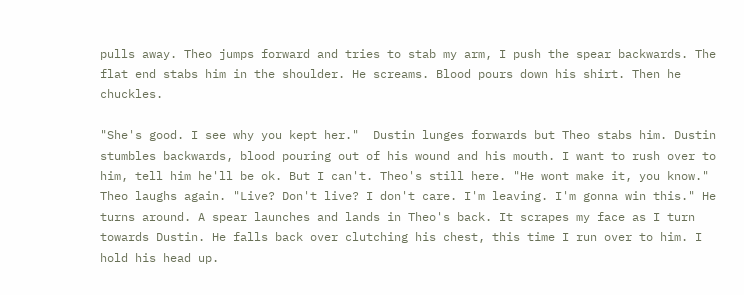pulls away. Theo jumps forward and tries to stab my arm, I push the spear backwards. The flat end stabs him in the shoulder. He screams. Blood pours down his shirt. Then he chuckles.

"She's good. I see why you kept her."  Dustin lunges forwards but Theo stabs him. Dustin stumbles backwards, blood pouring out of his wound and his mouth. I want to rush over to him, tell him he'll be ok. But I can't. Theo's still here. "He wont make it, you know." Theo laughs again. "Live? Don't live? I don't care. I'm leaving. I'm gonna win this." He turns around. A spear launches and lands in Theo's back. It scrapes my face as I turn towards Dustin. He falls back over clutching his chest, this time I run over to him. I hold his head up.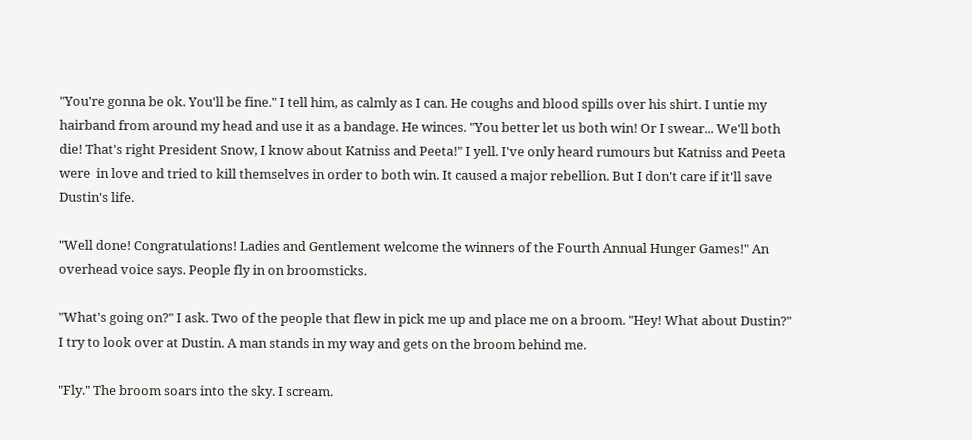"You're gonna be ok. You'll be fine." I tell him, as calmly as I can. He coughs and blood spills over his shirt. I untie my hairband from around my head and use it as a bandage. He winces. "You better let us both win! Or I swear... We'll both die! That's right President Snow, I know about Katniss and Peeta!" I yell. I've only heard rumours but Katniss and Peeta were  in love and tried to kill themselves in order to both win. It caused a major rebellion. But I don't care if it'll save Dustin's life.

"Well done! Congratulations! Ladies and Gentlement welcome the winners of the Fourth Annual Hunger Games!" An overhead voice says. People fly in on broomsticks.

"What's going on?" I ask. Two of the people that flew in pick me up and place me on a broom. "Hey! What about Dustin?" I try to look over at Dustin. A man stands in my way and gets on the broom behind me.

"Fly." The broom soars into the sky. I scream.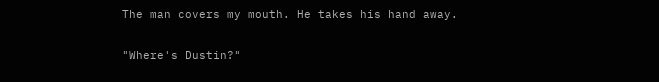The man covers my mouth. He takes his hand away.

"Where's Dustin?"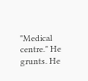"Medical centre." He grunts. He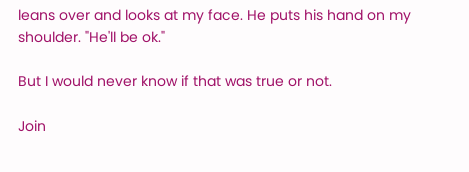leans over and looks at my face. He puts his hand on my shoulder. "He'll be ok."

But I would never know if that was true or not.

Join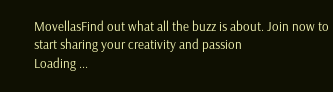MovellasFind out what all the buzz is about. Join now to start sharing your creativity and passion
Loading ...